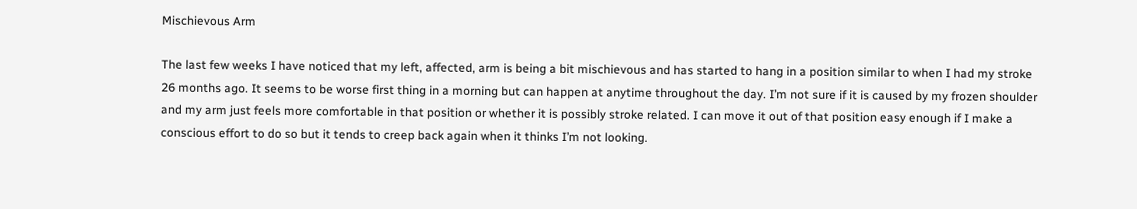Mischievous Arm

The last few weeks I have noticed that my left, affected, arm is being a bit mischievous and has started to hang in a position similar to when I had my stroke 26 months ago. It seems to be worse first thing in a morning but can happen at anytime throughout the day. I’m not sure if it is caused by my frozen shoulder and my arm just feels more comfortable in that position or whether it is possibly stroke related. I can move it out of that position easy enough if I make a conscious effort to do so but it tends to creep back again when it thinks I’m not looking.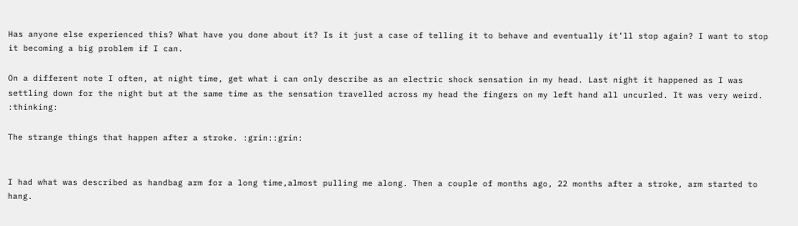Has anyone else experienced this? What have you done about it? Is it just a case of telling it to behave and eventually it’ll stop again? I want to stop it becoming a big problem if I can.

On a different note I often, at night time, get what i can only describe as an electric shock sensation in my head. Last night it happened as I was settling down for the night but at the same time as the sensation travelled across my head the fingers on my left hand all uncurled. It was very weird. :thinking:

The strange things that happen after a stroke. :grin::grin:


I had what was described as handbag arm for a long time,almost pulling me along. Then a couple of months ago, 22 months after a stroke, arm started to hang.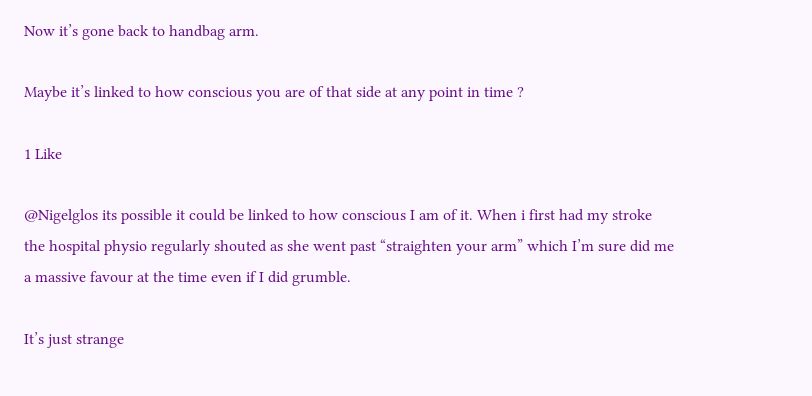Now it’s gone back to handbag arm.

Maybe it’s linked to how conscious you are of that side at any point in time ?

1 Like

@Nigelglos its possible it could be linked to how conscious I am of it. When i first had my stroke the hospital physio regularly shouted as she went past “straighten your arm” which I’m sure did me a massive favour at the time even if I did grumble.

It’s just strange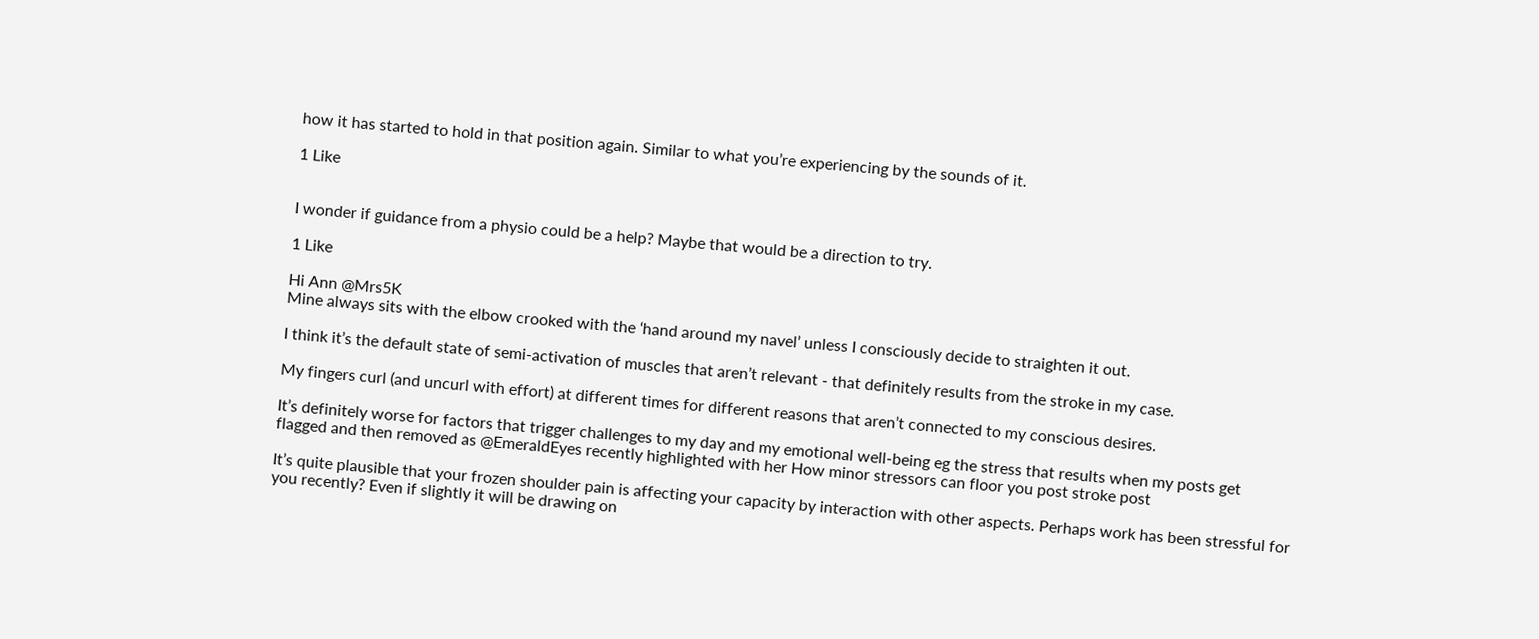how it has started to hold in that position again. Similar to what you’re experiencing by the sounds of it.

1 Like


I wonder if guidance from a physio could be a help? Maybe that would be a direction to try.

1 Like

Hi Ann @Mrs5K
Mine always sits with the elbow crooked with the ‘hand around my navel’ unless I consciously decide to straighten it out.

I think it’s the default state of semi-activation of muscles that aren’t relevant - that definitely results from the stroke in my case.

My fingers curl (and uncurl with effort) at different times for different reasons that aren’t connected to my conscious desires.

It’s definitely worse for factors that trigger challenges to my day and my emotional well-being eg the stress that results when my posts get flagged and then removed as @EmeraldEyes recently highlighted with her How minor stressors can floor you post stroke post

It’s quite plausible that your frozen shoulder pain is affecting your capacity by interaction with other aspects. Perhaps work has been stressful for you recently? Even if slightly it will be drawing on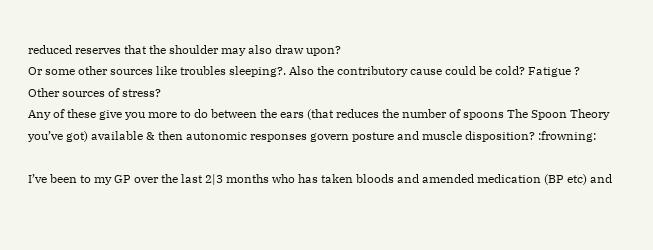reduced reserves that the shoulder may also draw upon?
Or some other sources like troubles sleeping?. Also the contributory cause could be cold? Fatigue ? Other sources of stress?
Any of these give you more to do between the ears (that reduces the number of spoons The Spoon Theory you’ve got) available & then autonomic responses govern posture and muscle disposition? :frowning:

I’ve been to my GP over the last 2|3 months who has taken bloods and amended medication (BP etc) and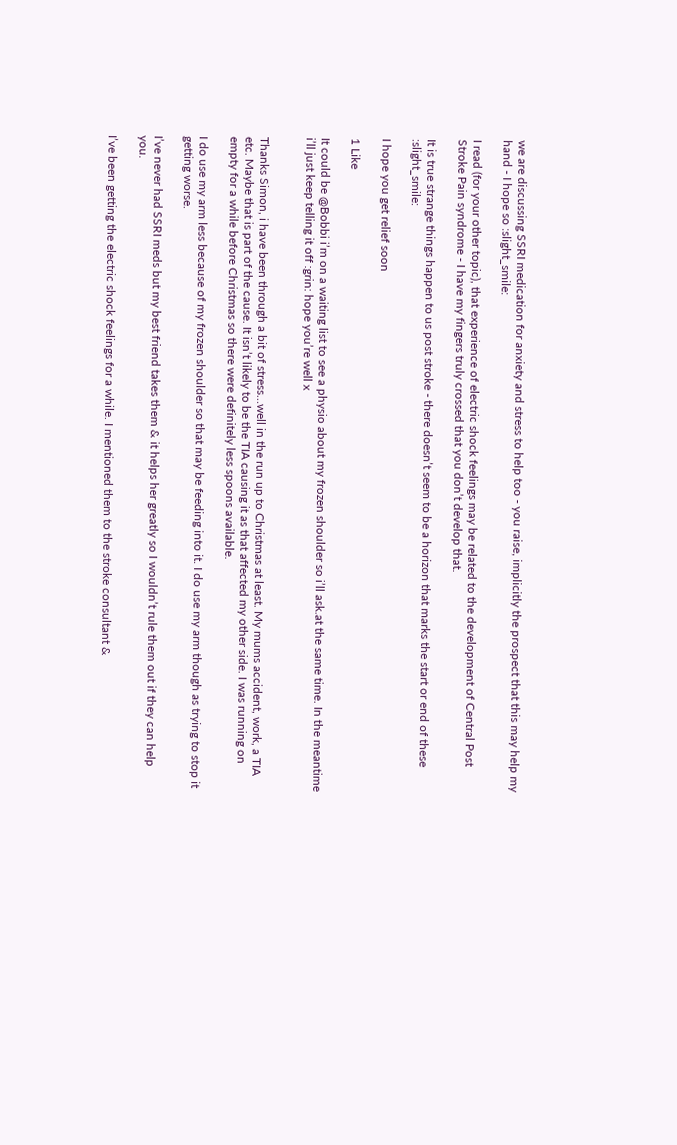we are discussing SSRI medication for anxiety and stress to help too - you raise, implicitly the prospect that this may help my hand - I hope so :slight_smile:

I read (for your other topic), that experience of electric shock feelings may be related to the development of Central Post Stroke Pain syndrome - I have my fingers truly crossed that you don’t develop that.

It is true strange things happen to us post stroke - there doesn’t seem to be a horizon that marks the start or end of these :slight_smile:

I hope you get relief soon

1 Like

It could be @Bobbi i’m on a waiting list to see a physio about my frozen shoulder so i’ll ask.at the same time. In the meantime i’ll just keep telling it off :grin: hope you’re well x


Thanks Simon, i have been through a bit of stress…well in the run up to Christmas at least. My mums accident, work, a TIA etc. Maybe that is part of the cause. It isn’t likely to be the TIA causing it as that affected my other side. I was running on empty for a while before Christmas so there were definitely less spoons available.

I do use my arm less because of my frozen shoulder so that may be feeding into it. I do use my arm though as trying to stop it getting worse.

I’ve never had SSRI meds but my best friend takes them & it helps her greatly so I wouldn’t rule them out if they can help you.

I’ve been getting the electric shock feelings for a while. I mentioned them to the stroke consultant &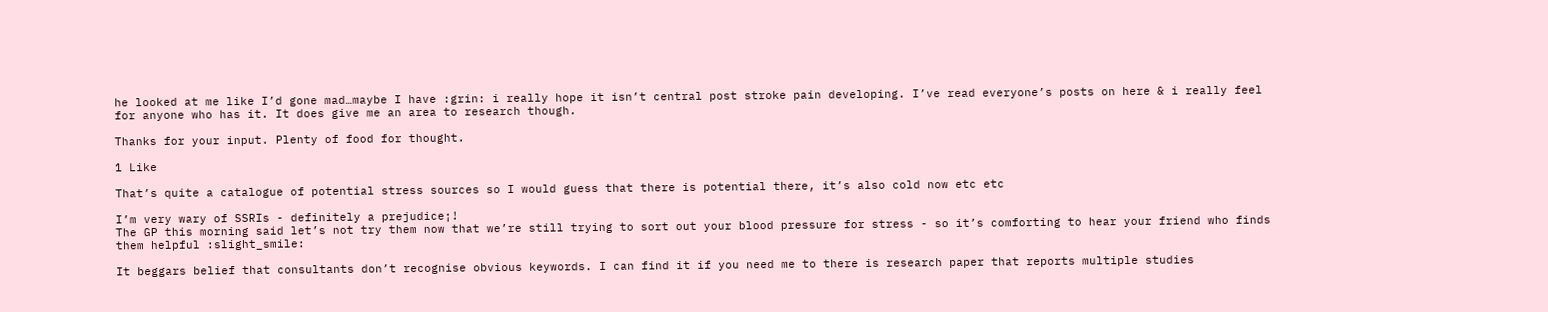he looked at me like I’d gone mad…maybe I have :grin: i really hope it isn’t central post stroke pain developing. I’ve read everyone’s posts on here & i really feel for anyone who has it. It does give me an area to research though.

Thanks for your input. Plenty of food for thought.

1 Like

That’s quite a catalogue of potential stress sources so I would guess that there is potential there, it’s also cold now etc etc

I’m very wary of SSRIs - definitely a prejudice¡!
The GP this morning said let’s not try them now that we’re still trying to sort out your blood pressure for stress - so it’s comforting to hear your friend who finds them helpful :slight_smile:

It beggars belief that consultants don’t recognise obvious keywords. I can find it if you need me to there is research paper that reports multiple studies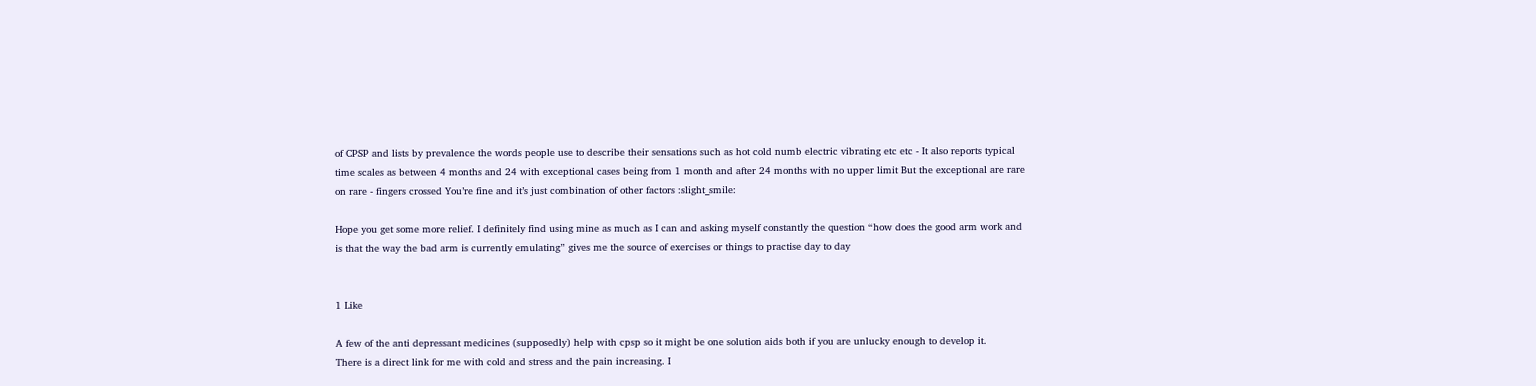of CPSP and lists by prevalence the words people use to describe their sensations such as hot cold numb electric vibrating etc etc - It also reports typical time scales as between 4 months and 24 with exceptional cases being from 1 month and after 24 months with no upper limit But the exceptional are rare on rare - fingers crossed You’re fine and it’s just combination of other factors :slight_smile:

Hope you get some more relief. I definitely find using mine as much as I can and asking myself constantly the question “how does the good arm work and is that the way the bad arm is currently emulating” gives me the source of exercises or things to practise day to day


1 Like

A few of the anti depressant medicines (supposedly) help with cpsp so it might be one solution aids both if you are unlucky enough to develop it.
There is a direct link for me with cold and stress and the pain increasing. I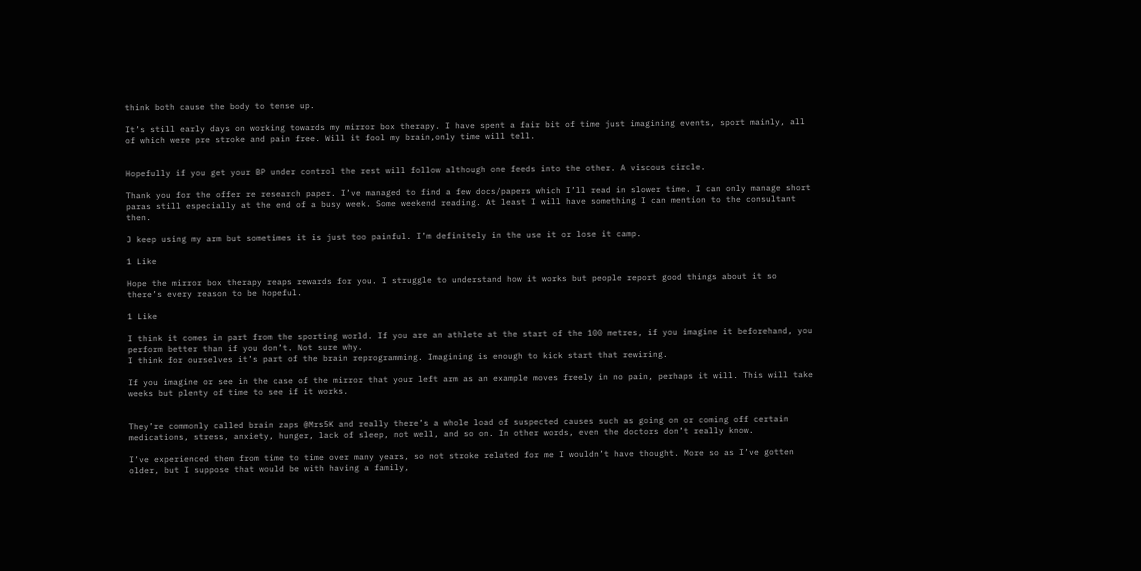think both cause the body to tense up.

It’s still early days on working towards my mirror box therapy. I have spent a fair bit of time just imagining events, sport mainly, all of which were pre stroke and pain free. Will it fool my brain,only time will tell.


Hopefully if you get your BP under control the rest will follow although one feeds into the other. A viscous circle.

Thank you for the offer re research paper. I’ve managed to find a few docs/papers which I’ll read in slower time. I can only manage short paras still especially at the end of a busy week. Some weekend reading. At least I will have something I can mention to the consultant then.

J keep using my arm but sometimes it is just too painful. I’m definitely in the use it or lose it camp.

1 Like

Hope the mirror box therapy reaps rewards for you. I struggle to understand how it works but people report good things about it so there’s every reason to be hopeful.

1 Like

I think it comes in part from the sporting world. If you are an athlete at the start of the 100 metres, if you imagine it beforehand, you perform better than if you don’t. Not sure why.
I think for ourselves it’s part of the brain reprogramming. Imagining is enough to kick start that rewiring.

If you imagine or see in the case of the mirror that your left arm as an example moves freely in no pain, perhaps it will. This will take weeks but plenty of time to see if it works.


They’re commonly called brain zaps @Mrs5K and really there’s a whole load of suspected causes such as going on or coming off certain medications, stress, anxiety, hunger, lack of sleep, not well, and so on. In other words, even the doctors don’t really know.

I’ve experienced them from time to time over many years, so not stroke related for me I wouldn’t have thought. More so as I’ve gotten older, but I suppose that would be with having a family,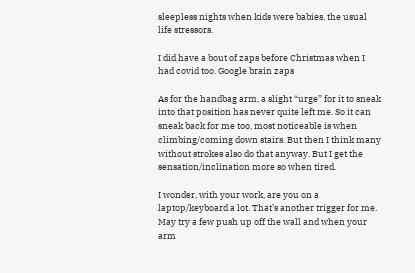sleepless nights when kids were babies, the usual life stressors.

I did have a bout of zaps before Christmas when I had covid too. Google brain zaps

As for the handbag arm, a slight “urge” for it to sneak into that position has never quite left me. So it can sneak back for me too, most noticeable is when climbing/coming down stairs. But then I think many without strokes also do that anyway. But I get the sensation/inclination more so when tired.

I wonder, with your work, are you on a laptop/keyboard a lot. That’s another trigger for me.
May try a few push up off the wall and when your arm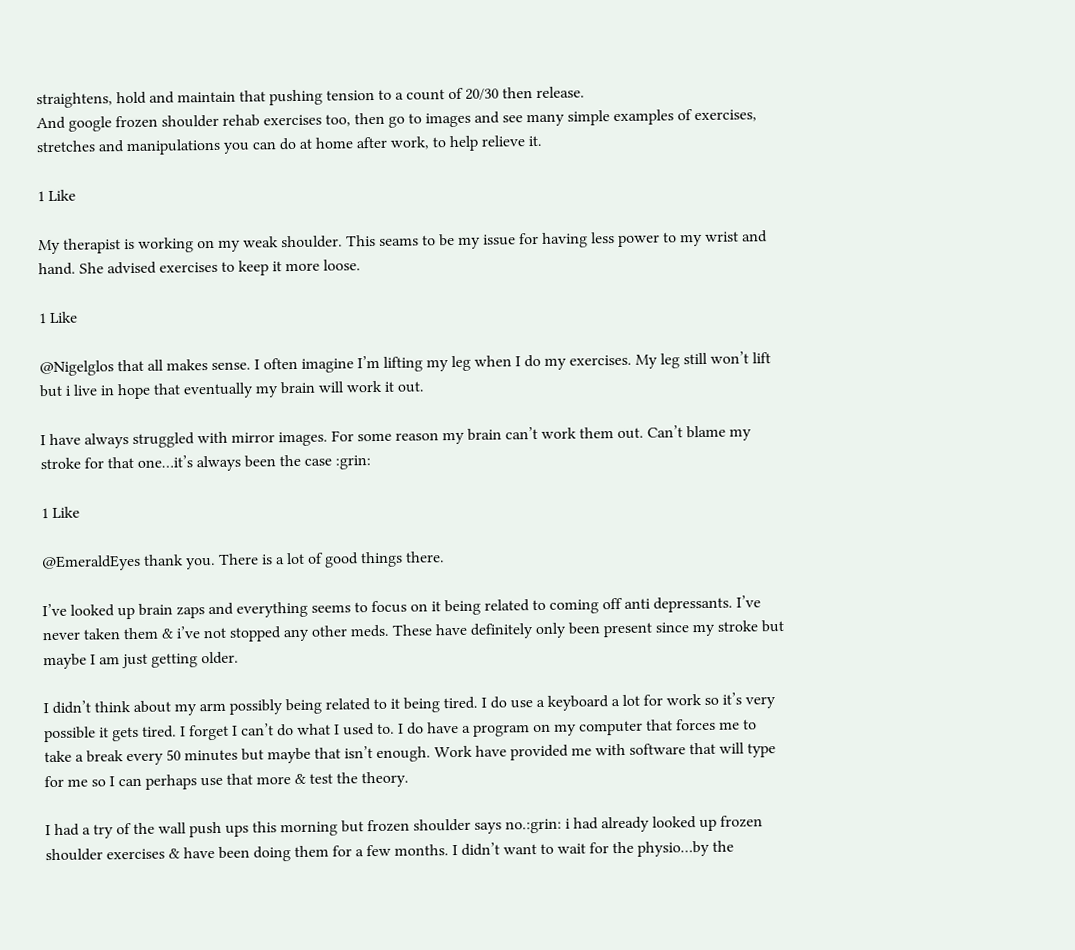straightens, hold and maintain that pushing tension to a count of 20/30 then release.
And google frozen shoulder rehab exercises too, then go to images and see many simple examples of exercises, stretches and manipulations you can do at home after work, to help relieve it.

1 Like

My therapist is working on my weak shoulder. This seams to be my issue for having less power to my wrist and hand. She advised exercises to keep it more loose.

1 Like

@Nigelglos that all makes sense. I often imagine I’m lifting my leg when I do my exercises. My leg still won’t lift but i live in hope that eventually my brain will work it out.

I have always struggled with mirror images. For some reason my brain can’t work them out. Can’t blame my stroke for that one…it’s always been the case :grin:

1 Like

@EmeraldEyes thank you. There is a lot of good things there.

I’ve looked up brain zaps and everything seems to focus on it being related to coming off anti depressants. I’ve never taken them & i’ve not stopped any other meds. These have definitely only been present since my stroke but maybe I am just getting older.

I didn’t think about my arm possibly being related to it being tired. I do use a keyboard a lot for work so it’s very possible it gets tired. I forget I can’t do what I used to. I do have a program on my computer that forces me to take a break every 50 minutes but maybe that isn’t enough. Work have provided me with software that will type for me so I can perhaps use that more & test the theory.

I had a try of the wall push ups this morning but frozen shoulder says no.:grin: i had already looked up frozen shoulder exercises & have been doing them for a few months. I didn’t want to wait for the physio…by the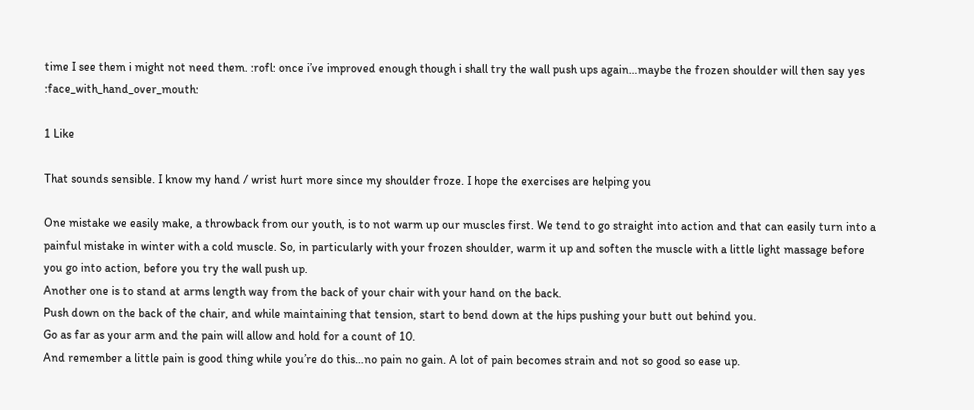time I see them i might not need them. :rofl: once i’ve improved enough though i shall try the wall push ups again…maybe the frozen shoulder will then say yes :face_with_hand_over_mouth:

1 Like

That sounds sensible. I know my hand / wrist hurt more since my shoulder froze. I hope the exercises are helping you

One mistake we easily make, a throwback from our youth, is to not warm up our muscles first. We tend to go straight into action and that can easily turn into a painful mistake in winter with a cold muscle. So, in particularly with your frozen shoulder, warm it up and soften the muscle with a little light massage before you go into action, before you try the wall push up.
Another one is to stand at arms length way from the back of your chair with your hand on the back.
Push down on the back of the chair, and while maintaining that tension, start to bend down at the hips pushing your butt out behind you.
Go as far as your arm and the pain will allow and hold for a count of 10.
And remember a little pain is good thing while you’re do this…no pain no gain. A lot of pain becomes strain and not so good so ease up.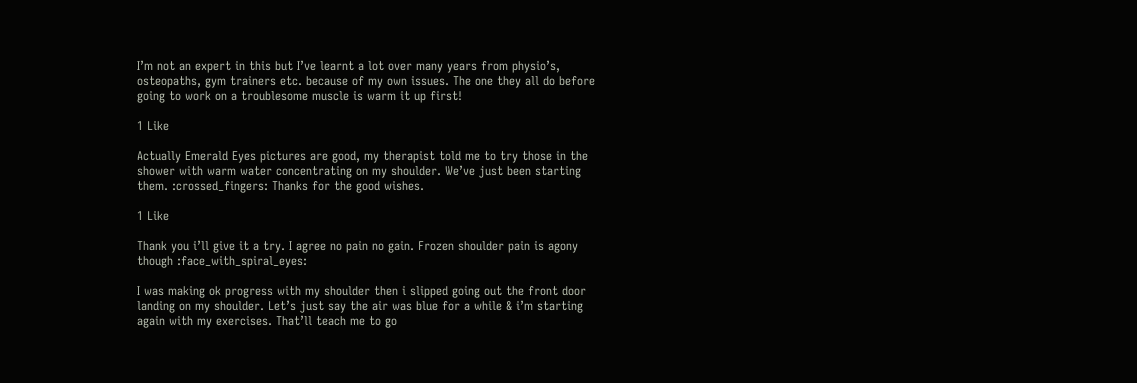I’m not an expert in this but I’ve learnt a lot over many years from physio’s, osteopaths, gym trainers etc. because of my own issues. The one they all do before going to work on a troublesome muscle is warm it up first!

1 Like

Actually Emerald Eyes pictures are good, my therapist told me to try those in the shower with warm water concentrating on my shoulder. We’ve just been starting them. :crossed_fingers: Thanks for the good wishes.

1 Like

Thank you i’ll give it a try. I agree no pain no gain. Frozen shoulder pain is agony though :face_with_spiral_eyes:

I was making ok progress with my shoulder then i slipped going out the front door landing on my shoulder. Let’s just say the air was blue for a while & i’m starting again with my exercises. That’ll teach me to go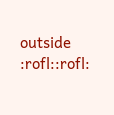outside :rofl::rofl: